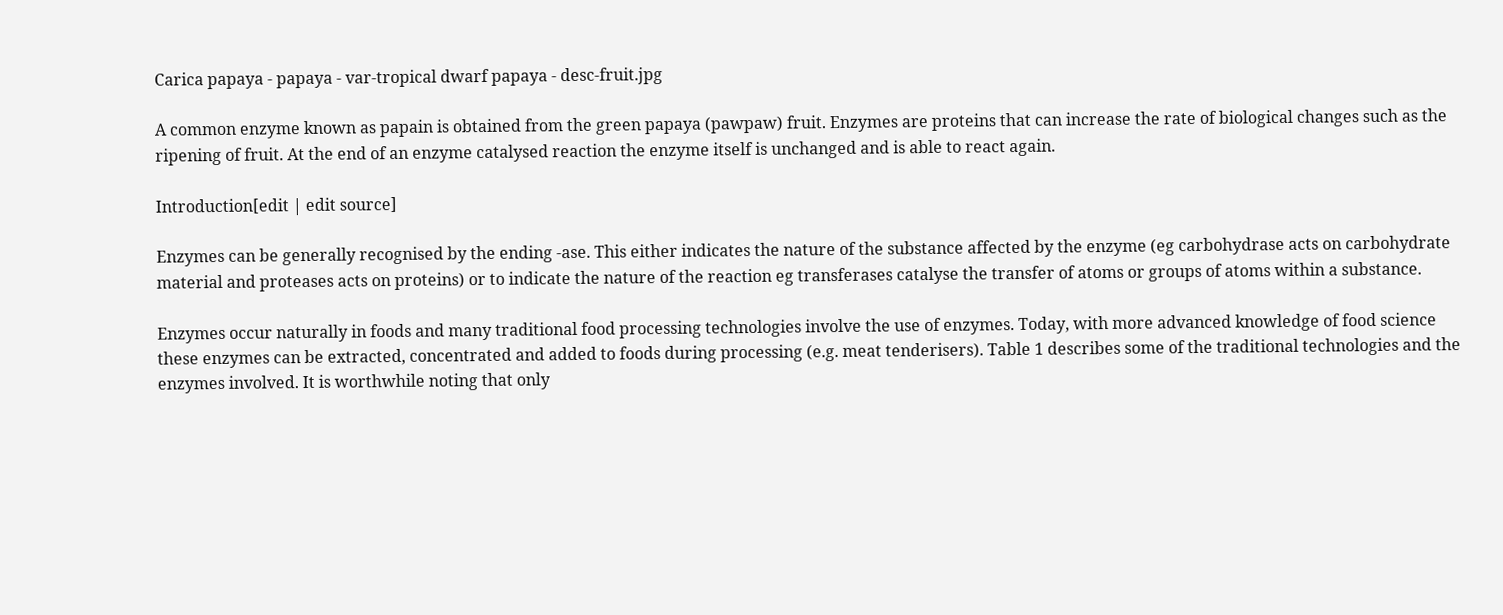Carica papaya - papaya - var-tropical dwarf papaya - desc-fruit.jpg

A common enzyme known as papain is obtained from the green papaya (pawpaw) fruit. Enzymes are proteins that can increase the rate of biological changes such as the ripening of fruit. At the end of an enzyme catalysed reaction the enzyme itself is unchanged and is able to react again.

Introduction[edit | edit source]

Enzymes can be generally recognised by the ending -ase. This either indicates the nature of the substance affected by the enzyme (eg carbohydrase acts on carbohydrate material and proteases acts on proteins) or to indicate the nature of the reaction eg transferases catalyse the transfer of atoms or groups of atoms within a substance.

Enzymes occur naturally in foods and many traditional food processing technologies involve the use of enzymes. Today, with more advanced knowledge of food science these enzymes can be extracted, concentrated and added to foods during processing (e.g. meat tenderisers). Table 1 describes some of the traditional technologies and the enzymes involved. It is worthwhile noting that only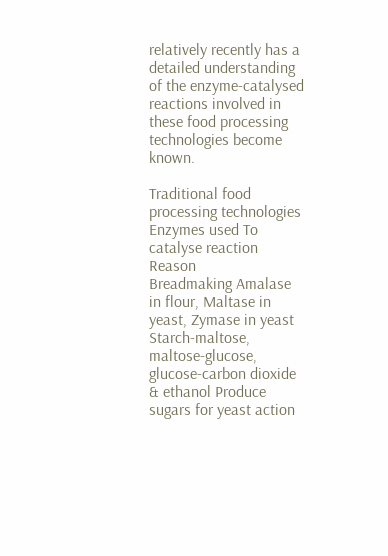relatively recently has a detailed understanding of the enzyme-catalysed reactions involved in these food processing technologies become known.

Traditional food processing technologies Enzymes used To catalyse reaction Reason
Breadmaking Amalase in flour, Maltase in yeast, Zymase in yeast Starch-maltose, maltose-glucose, glucose-carbon dioxide & ethanol Produce sugars for yeast action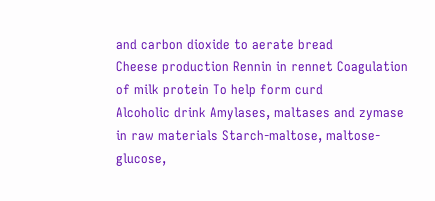and carbon dioxide to aerate bread
Cheese production Rennin in rennet Coagulation of milk protein To help form curd
Alcoholic drink Amylases, maltases and zymase in raw materials Starch-maltose, maltose-glucose,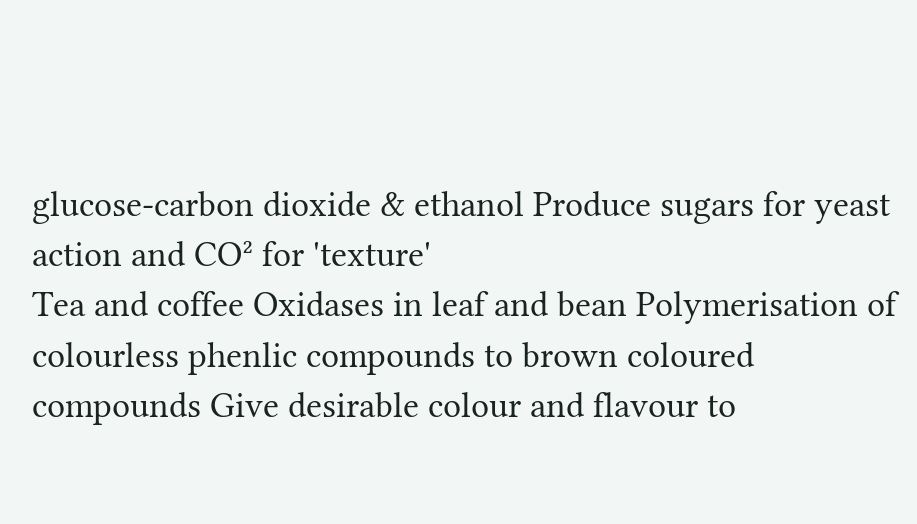glucose-carbon dioxide & ethanol Produce sugars for yeast action and CO² for 'texture'
Tea and coffee Oxidases in leaf and bean Polymerisation of colourless phenlic compounds to brown coloured compounds Give desirable colour and flavour to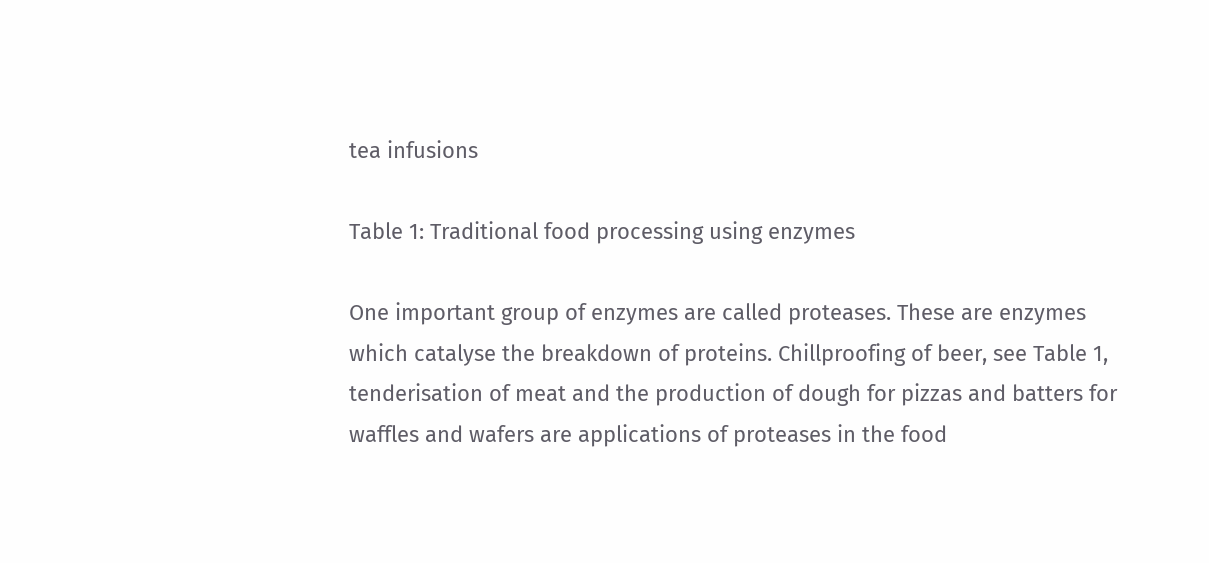tea infusions

Table 1: Traditional food processing using enzymes

One important group of enzymes are called proteases. These are enzymes which catalyse the breakdown of proteins. Chillproofing of beer, see Table 1, tenderisation of meat and the production of dough for pizzas and batters for waffles and wafers are applications of proteases in the food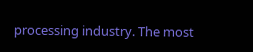processing industry. The most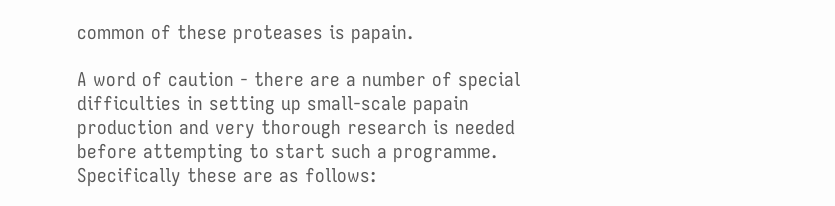common of these proteases is papain.

A word of caution - there are a number of special difficulties in setting up small-scale papain production and very thorough research is needed before attempting to start such a programme. Specifically these are as follows: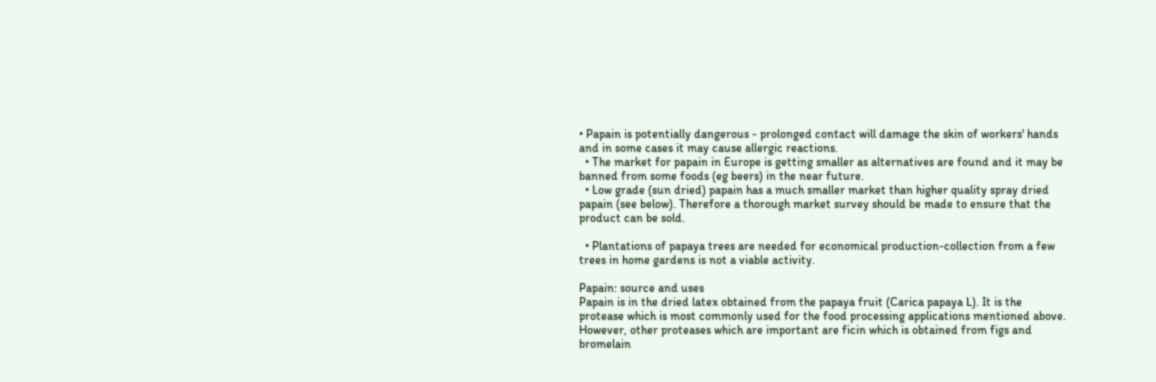• Papain is potentially dangerous - prolonged contact will damage the skin of workers' hands and in some cases it may cause allergic reactions.
  • The market for papain in Europe is getting smaller as alternatives are found and it may be banned from some foods (eg beers) in the near future.
  • Low grade (sun dried) papain has a much smaller market than higher quality spray dried papain (see below). Therefore a thorough market survey should be made to ensure that the product can be sold.

  • Plantations of papaya trees are needed for economical production-collection from a few trees in home gardens is not a viable activity.

Papain: source and uses
Papain is in the dried latex obtained from the papaya fruit (Carica papaya L). It is the protease which is most commonly used for the food processing applications mentioned above. However, other proteases which are important are ficin which is obtained from figs and bromelain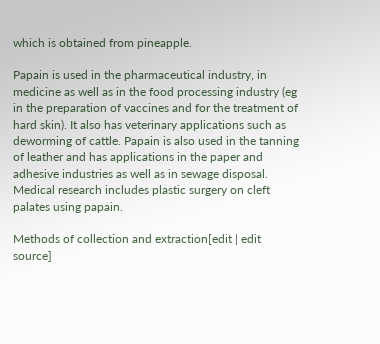which is obtained from pineapple.

Papain is used in the pharmaceutical industry, in medicine as well as in the food processing industry (eg in the preparation of vaccines and for the treatment of hard skin). It also has veterinary applications such as deworming of cattle. Papain is also used in the tanning of leather and has applications in the paper and adhesive industries as well as in sewage disposal. Medical research includes plastic surgery on cleft palates using papain.

Methods of collection and extraction[edit | edit source]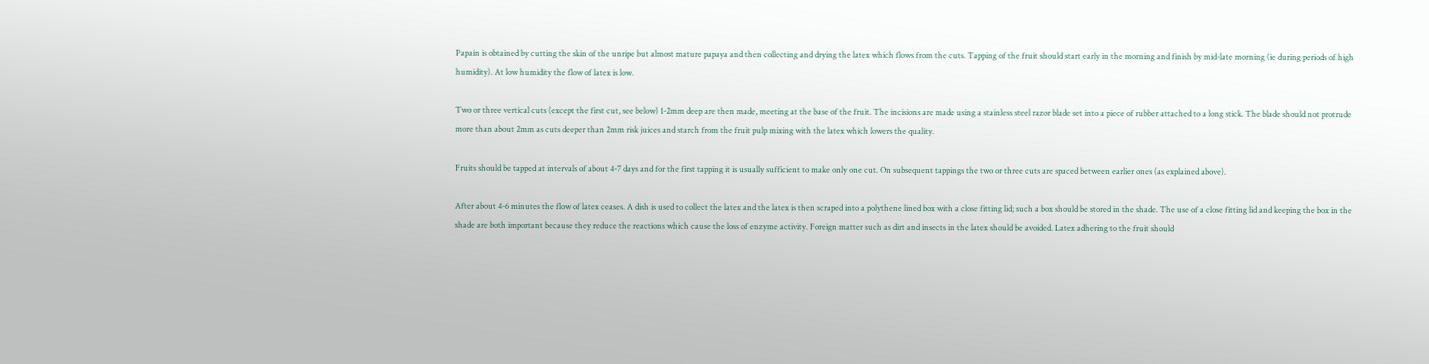Papain is obtained by cutting the skin of the unripe but almost mature papaya and then collecting and drying the latex which flows from the cuts. Tapping of the fruit should start early in the morning and finish by mid-late morning (ie during periods of high humidity). At low humidity the flow of latex is low.

Two or three vertical cuts (except the first cut, see below) 1-2mm deep are then made, meeting at the base of the fruit. The incisions are made using a stainless steel razor blade set into a piece of rubber attached to a long stick. The blade should not protrude more than about 2mm as cuts deeper than 2mm risk juices and starch from the fruit pulp mixing with the latex which lowers the quality.

Fruits should be tapped at intervals of about 4-7 days and for the first tapping it is usually sufficient to make only one cut. On subsequent tappings the two or three cuts are spaced between earlier ones (as explained above).

After about 4-6 minutes the flow of latex ceases. A dish is used to collect the latex and the latex is then scraped into a polythene lined box with a close fitting lid; such a box should be stored in the shade. The use of a close fitting lid and keeping the box in the shade are both important because they reduce the reactions which cause the loss of enzyme activity. Foreign matter such as dirt and insects in the latex should be avoided. Latex adhering to the fruit should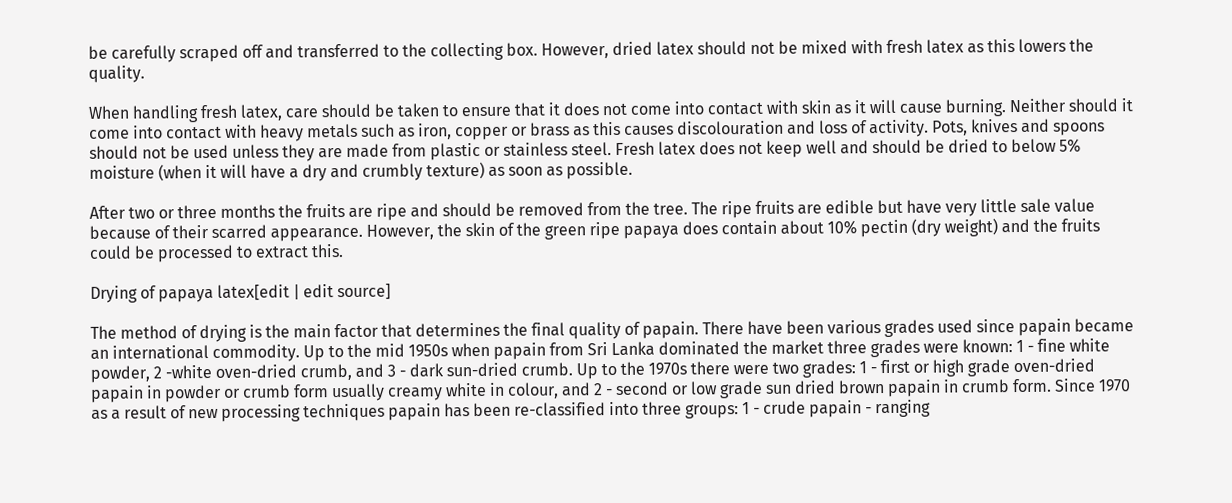be carefully scraped off and transferred to the collecting box. However, dried latex should not be mixed with fresh latex as this lowers the quality.

When handling fresh latex, care should be taken to ensure that it does not come into contact with skin as it will cause burning. Neither should it come into contact with heavy metals such as iron, copper or brass as this causes discolouration and loss of activity. Pots, knives and spoons should not be used unless they are made from plastic or stainless steel. Fresh latex does not keep well and should be dried to below 5% moisture (when it will have a dry and crumbly texture) as soon as possible.

After two or three months the fruits are ripe and should be removed from the tree. The ripe fruits are edible but have very little sale value because of their scarred appearance. However, the skin of the green ripe papaya does contain about 10% pectin (dry weight) and the fruits could be processed to extract this.

Drying of papaya latex[edit | edit source]

The method of drying is the main factor that determines the final quality of papain. There have been various grades used since papain became an international commodity. Up to the mid 1950s when papain from Sri Lanka dominated the market three grades were known: 1 - fine white powder, 2 -white oven-dried crumb, and 3 - dark sun-dried crumb. Up to the 1970s there were two grades: 1 - first or high grade oven-dried papain in powder or crumb form usually creamy white in colour, and 2 - second or low grade sun dried brown papain in crumb form. Since 1970 as a result of new processing techniques papain has been re-classified into three groups: 1 - crude papain - ranging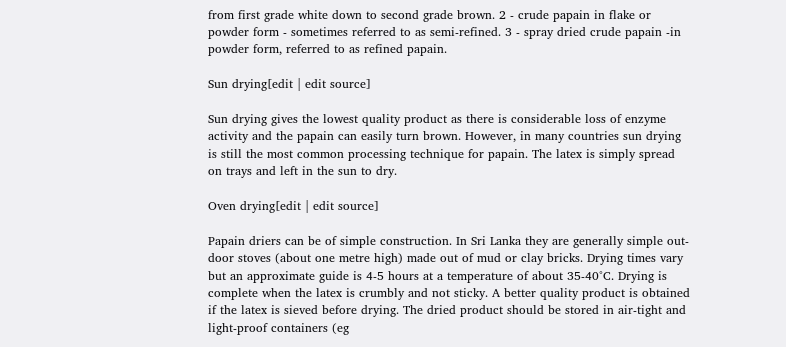from first grade white down to second grade brown. 2 - crude papain in flake or powder form - sometimes referred to as semi-refined. 3 - spray dried crude papain -in powder form, referred to as refined papain.

Sun drying[edit | edit source]

Sun drying gives the lowest quality product as there is considerable loss of enzyme activity and the papain can easily turn brown. However, in many countries sun drying is still the most common processing technique for papain. The latex is simply spread on trays and left in the sun to dry.

Oven drying[edit | edit source]

Papain driers can be of simple construction. In Sri Lanka they are generally simple out-door stoves (about one metre high) made out of mud or clay bricks. Drying times vary but an approximate guide is 4-5 hours at a temperature of about 35-40°C. Drying is complete when the latex is crumbly and not sticky. A better quality product is obtained if the latex is sieved before drying. The dried product should be stored in air-tight and light-proof containers (eg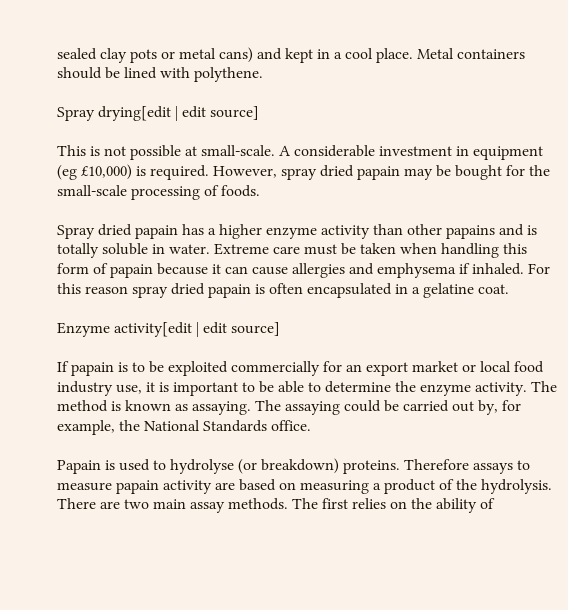sealed clay pots or metal cans) and kept in a cool place. Metal containers should be lined with polythene.

Spray drying[edit | edit source]

This is not possible at small-scale. A considerable investment in equipment (eg £10,000) is required. However, spray dried papain may be bought for the small-scale processing of foods.

Spray dried papain has a higher enzyme activity than other papains and is totally soluble in water. Extreme care must be taken when handling this form of papain because it can cause allergies and emphysema if inhaled. For this reason spray dried papain is often encapsulated in a gelatine coat.

Enzyme activity[edit | edit source]

If papain is to be exploited commercially for an export market or local food industry use, it is important to be able to determine the enzyme activity. The method is known as assaying. The assaying could be carried out by, for example, the National Standards office.

Papain is used to hydrolyse (or breakdown) proteins. Therefore assays to measure papain activity are based on measuring a product of the hydrolysis. There are two main assay methods. The first relies on the ability of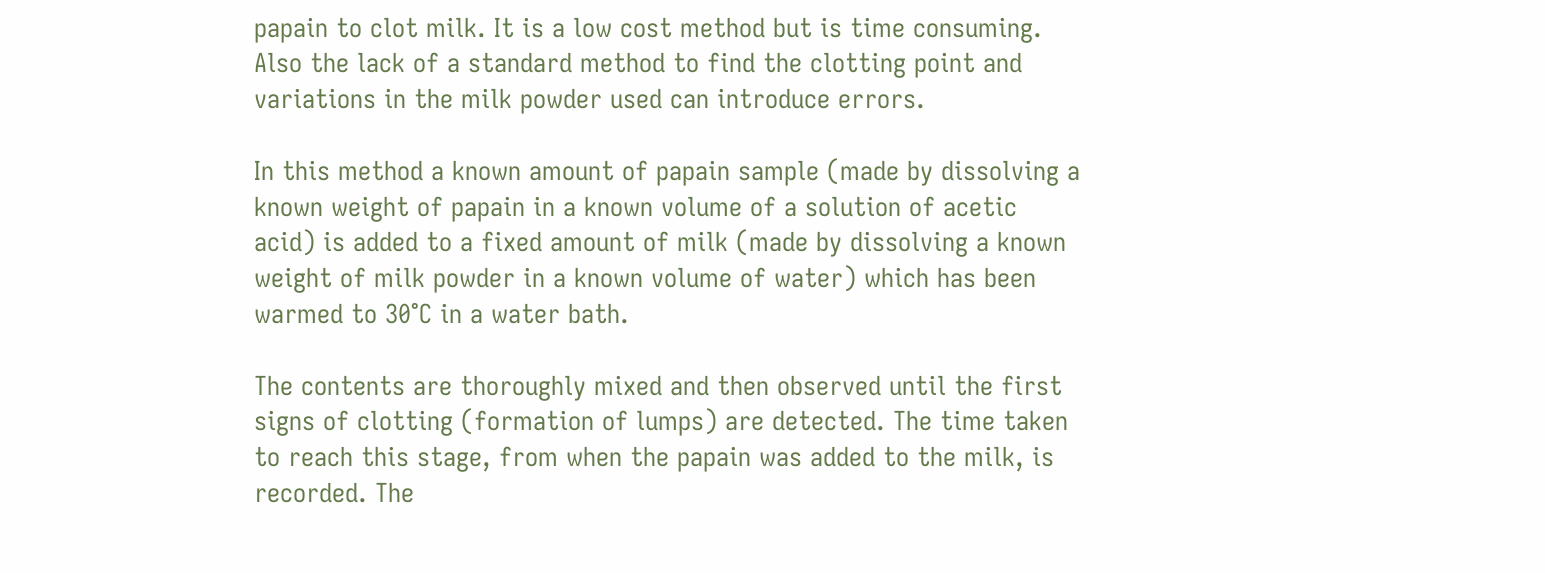papain to clot milk. It is a low cost method but is time consuming. Also the lack of a standard method to find the clotting point and variations in the milk powder used can introduce errors.

In this method a known amount of papain sample (made by dissolving a known weight of papain in a known volume of a solution of acetic acid) is added to a fixed amount of milk (made by dissolving a known weight of milk powder in a known volume of water) which has been warmed to 30°C in a water bath.

The contents are thoroughly mixed and then observed until the first signs of clotting (formation of lumps) are detected. The time taken to reach this stage, from when the papain was added to the milk, is recorded. The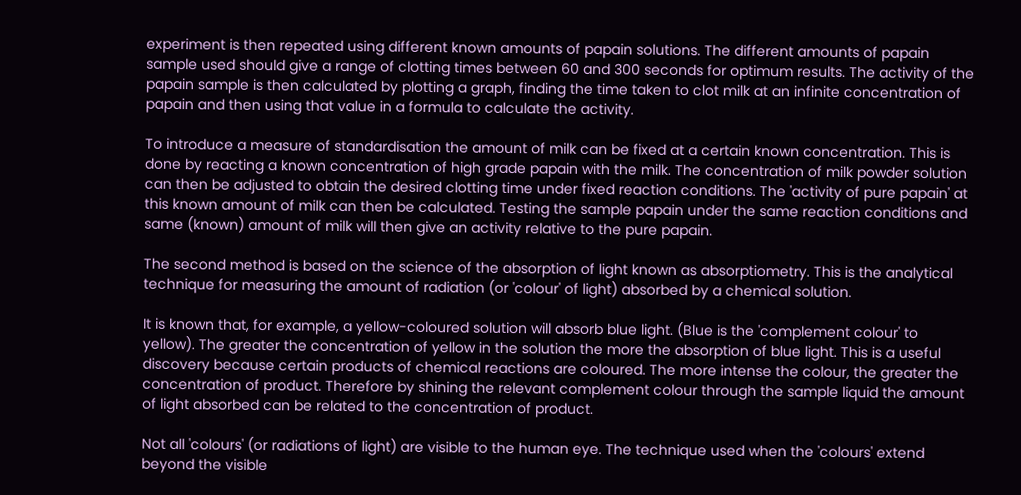experiment is then repeated using different known amounts of papain solutions. The different amounts of papain sample used should give a range of clotting times between 60 and 300 seconds for optimum results. The activity of the papain sample is then calculated by plotting a graph, finding the time taken to clot milk at an infinite concentration of papain and then using that value in a formula to calculate the activity.

To introduce a measure of standardisation the amount of milk can be fixed at a certain known concentration. This is done by reacting a known concentration of high grade papain with the milk. The concentration of milk powder solution can then be adjusted to obtain the desired clotting time under fixed reaction conditions. The 'activity of pure papain' at this known amount of milk can then be calculated. Testing the sample papain under the same reaction conditions and same (known) amount of milk will then give an activity relative to the pure papain.

The second method is based on the science of the absorption of light known as absorptiometry. This is the analytical technique for measuring the amount of radiation (or 'colour' of light) absorbed by a chemical solution.

It is known that, for example, a yellow-coloured solution will absorb blue light. (Blue is the 'complement colour' to yellow). The greater the concentration of yellow in the solution the more the absorption of blue light. This is a useful discovery because certain products of chemical reactions are coloured. The more intense the colour, the greater the concentration of product. Therefore by shining the relevant complement colour through the sample liquid the amount of light absorbed can be related to the concentration of product.

Not all 'colours' (or radiations of light) are visible to the human eye. The technique used when the 'colours' extend beyond the visible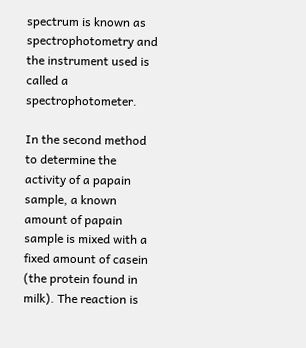spectrum is known as spectrophotometry and the instrument used is called a spectrophotometer.

In the second method to determine the activity of a papain sample, a known amount of papain sample is mixed with a fixed amount of casein (the protein found in milk). The reaction is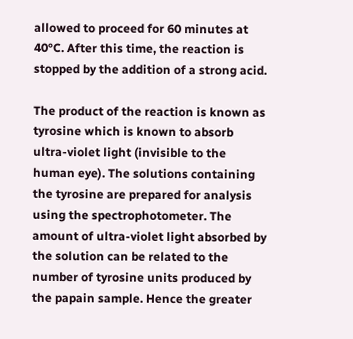allowed to proceed for 60 minutes at 40°C. After this time, the reaction is stopped by the addition of a strong acid.

The product of the reaction is known as tyrosine which is known to absorb ultra-violet light (invisible to the human eye). The solutions containing the tyrosine are prepared for analysis using the spectrophotometer. The amount of ultra-violet light absorbed by the solution can be related to the number of tyrosine units produced by the papain sample. Hence the greater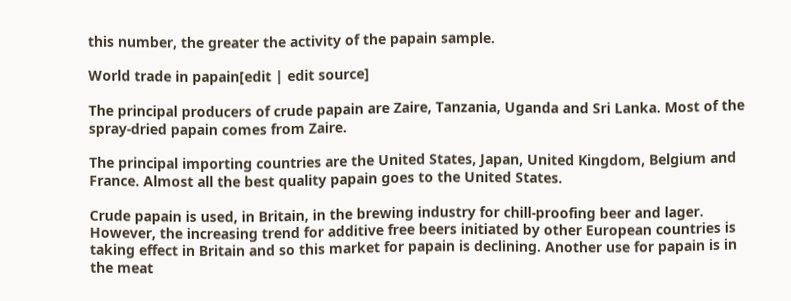this number, the greater the activity of the papain sample.

World trade in papain[edit | edit source]

The principal producers of crude papain are Zaire, Tanzania, Uganda and Sri Lanka. Most of the spray-dried papain comes from Zaire.

The principal importing countries are the United States, Japan, United Kingdom, Belgium and France. Almost all the best quality papain goes to the United States.

Crude papain is used, in Britain, in the brewing industry for chill-proofing beer and lager. However, the increasing trend for additive free beers initiated by other European countries is taking effect in Britain and so this market for papain is declining. Another use for papain is in the meat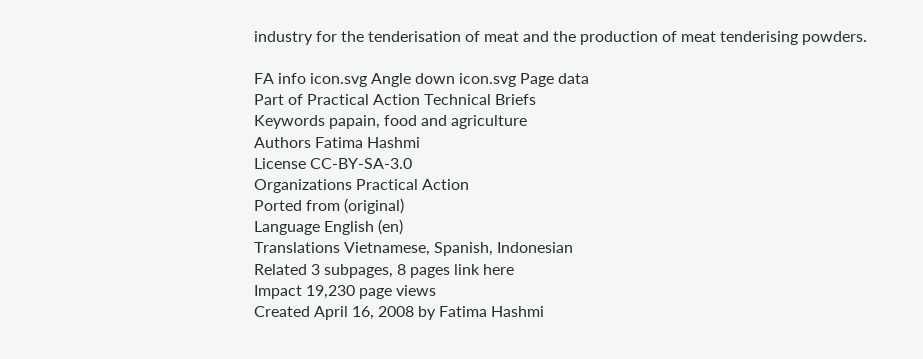industry for the tenderisation of meat and the production of meat tenderising powders.

FA info icon.svg Angle down icon.svg Page data
Part of Practical Action Technical Briefs
Keywords papain, food and agriculture
Authors Fatima Hashmi
License CC-BY-SA-3.0
Organizations Practical Action
Ported from (original)
Language English (en)
Translations Vietnamese, Spanish, Indonesian
Related 3 subpages, 8 pages link here
Impact 19,230 page views
Created April 16, 2008 by Fatima Hashmi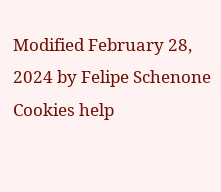Modified February 28, 2024 by Felipe Schenone
Cookies help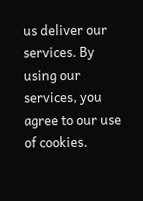us deliver our services. By using our services, you agree to our use of cookies.